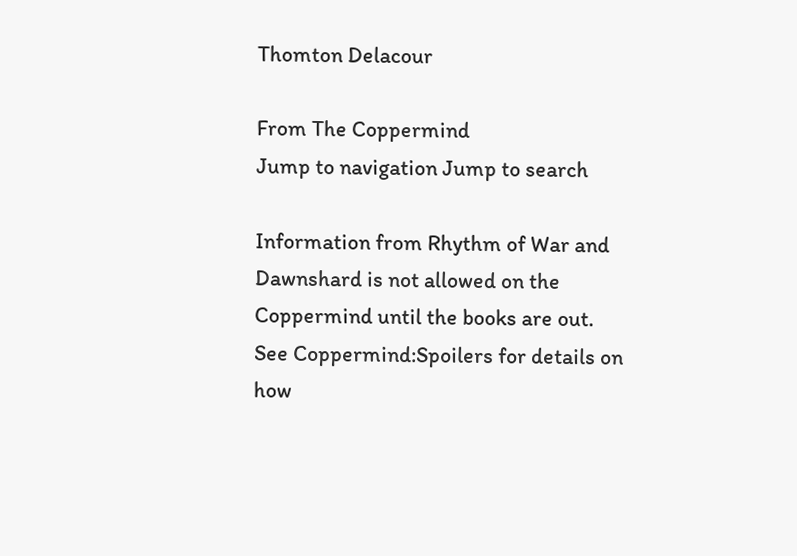Thomton Delacour

From The Coppermind
Jump to navigation Jump to search

Information from Rhythm of War and Dawnshard is not allowed on the Coppermind until the books are out. See Coppermind:Spoilers for details on how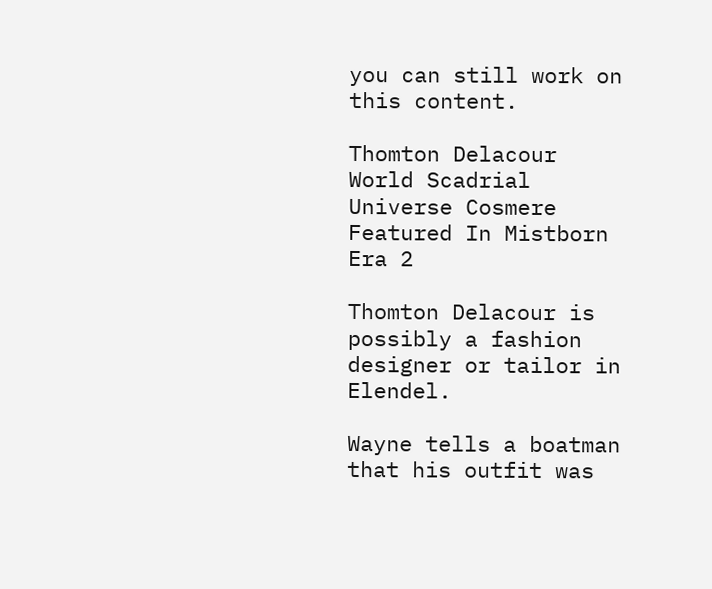you can still work on this content.

Thomton Delacour
World Scadrial
Universe Cosmere
Featured In Mistborn Era 2

Thomton Delacour is possibly a fashion designer or tailor in Elendel.

Wayne tells a boatman that his outfit was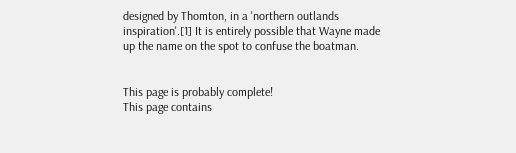designed by Thomton, in a 'northern outlands inspiration'.[1] It is entirely possible that Wayne made up the name on the spot to confuse the boatman.


This page is probably complete!
This page contains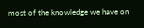most of the knowledge we have on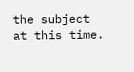the subject at this time.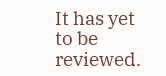It has yet to be reviewed.